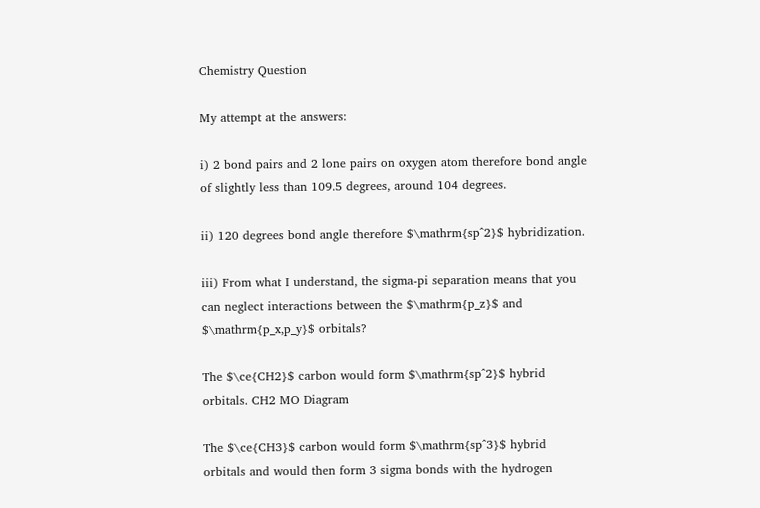Chemistry Question

My attempt at the answers:

i) 2 bond pairs and 2 lone pairs on oxygen atom therefore bond angle of slightly less than 109.5 degrees, around 104 degrees.

ii) 120 degrees bond angle therefore $\mathrm{sp^2}$ hybridization.

iii) From what I understand, the sigma-pi separation means that you can neglect interactions between the $\mathrm{p_z}$ and $\mathrm{p_x,p_y}$ orbitals?

The $\ce{CH2}$ carbon would form $\mathrm{sp^2}$ hybrid orbitals. CH2 MO Diagram

The $\ce{CH3}$ carbon would form $\mathrm{sp^3}$ hybrid orbitals and would then form 3 sigma bonds with the hydrogen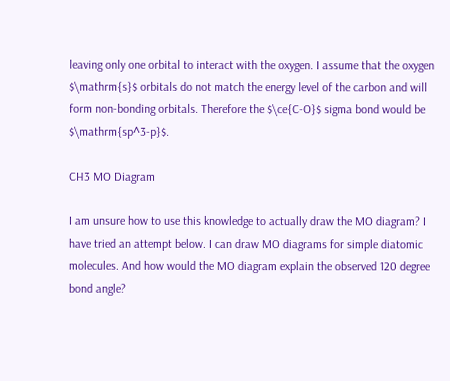leaving only one orbital to interact with the oxygen. I assume that the oxygen $\mathrm{s}$ orbitals do not match the energy level of the carbon and will form non-bonding orbitals. Therefore the $\ce{C-O}$ sigma bond would be $\mathrm{sp^3-p}$.

CH3 MO Diagram

I am unsure how to use this knowledge to actually draw the MO diagram? I have tried an attempt below. I can draw MO diagrams for simple diatomic molecules. And how would the MO diagram explain the observed 120 degree bond angle?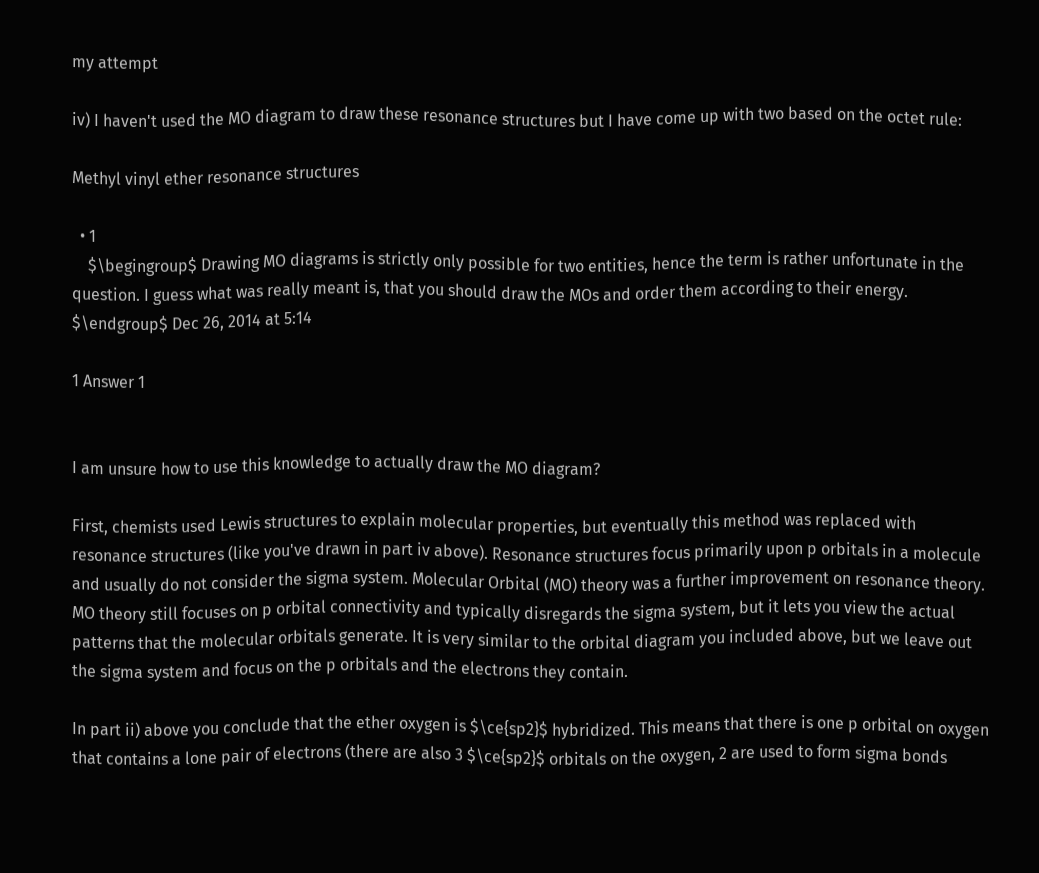my attempt

iv) I haven't used the MO diagram to draw these resonance structures but I have come up with two based on the octet rule:

Methyl vinyl ether resonance structures

  • 1
    $\begingroup$ Drawing MO diagrams is strictly only possible for two entities, hence the term is rather unfortunate in the question. I guess what was really meant is, that you should draw the MOs and order them according to their energy. $\endgroup$ Dec 26, 2014 at 5:14

1 Answer 1


I am unsure how to use this knowledge to actually draw the MO diagram?

First, chemists used Lewis structures to explain molecular properties, but eventually this method was replaced with resonance structures (like you've drawn in part iv above). Resonance structures focus primarily upon p orbitals in a molecule and usually do not consider the sigma system. Molecular Orbital (MO) theory was a further improvement on resonance theory. MO theory still focuses on p orbital connectivity and typically disregards the sigma system, but it lets you view the actual patterns that the molecular orbitals generate. It is very similar to the orbital diagram you included above, but we leave out the sigma system and focus on the p orbitals and the electrons they contain.

In part ii) above you conclude that the ether oxygen is $\ce{sp2}$ hybridized. This means that there is one p orbital on oxygen that contains a lone pair of electrons (there are also 3 $\ce{sp2}$ orbitals on the oxygen, 2 are used to form sigma bonds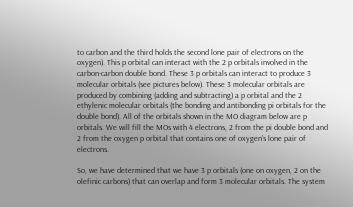to carbon and the third holds the second lone pair of electrons on the oxygen). This p orbital can interact with the 2 p orbitals involved in the carbon-carbon double bond. These 3 p orbitals can interact to produce 3 molecular orbitals (see pictures below). These 3 molecular orbitals are produced by combining (adding and subtracting) a p orbital and the 2 ethylenic molecular orbitals (the bonding and antibonding pi orbitals for the double bond). All of the orbitals shown in the MO diagram below are p orbitals. We will fill the MOs with 4 electrons, 2 from the pi double bond and 2 from the oxygen p orbital that contains one of oxygen's lone pair of electrons.

So, we have determined that we have 3 p orbitals (one on oxygen, 2 on the olefinic carbons) that can overlap and form 3 molecular orbitals. The system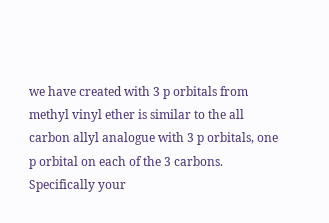we have created with 3 p orbitals from methyl vinyl ether is similar to the all carbon allyl analogue with 3 p orbitals, one p orbital on each of the 3 carbons. Specifically your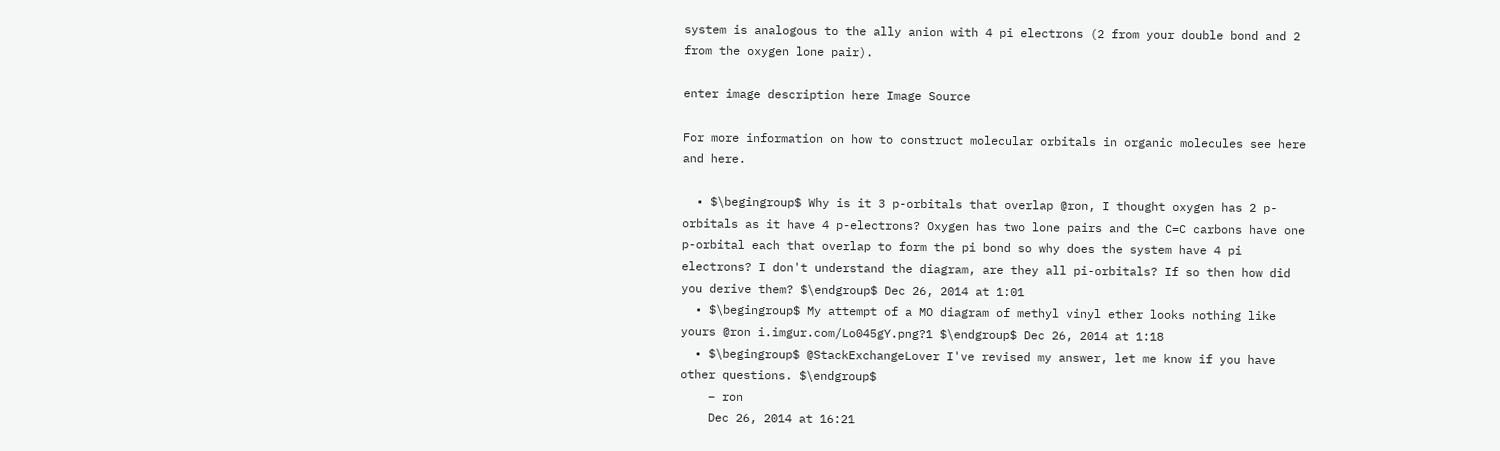system is analogous to the ally anion with 4 pi electrons (2 from your double bond and 2 from the oxygen lone pair).

enter image description here Image Source

For more information on how to construct molecular orbitals in organic molecules see here and here.

  • $\begingroup$ Why is it 3 p-orbitals that overlap @ron, I thought oxygen has 2 p-orbitals as it have 4 p-electrons? Oxygen has two lone pairs and the C=C carbons have one p-orbital each that overlap to form the pi bond so why does the system have 4 pi electrons? I don't understand the diagram, are they all pi-orbitals? If so then how did you derive them? $\endgroup$ Dec 26, 2014 at 1:01
  • $\begingroup$ My attempt of a MO diagram of methyl vinyl ether looks nothing like yours @ron i.imgur.com/Lo045gY.png?1 $\endgroup$ Dec 26, 2014 at 1:18
  • $\begingroup$ @StackExchangeLover I've revised my answer, let me know if you have other questions. $\endgroup$
    – ron
    Dec 26, 2014 at 16:21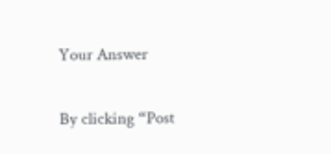Your Answer

By clicking “Post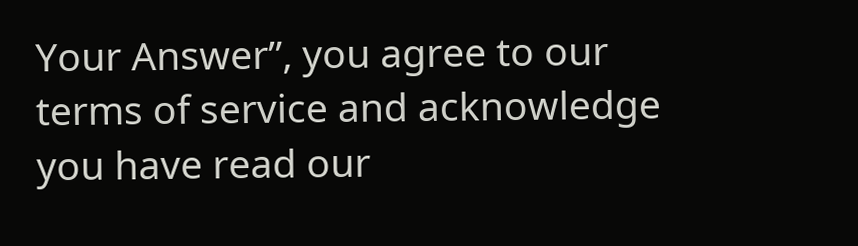Your Answer”, you agree to our terms of service and acknowledge you have read our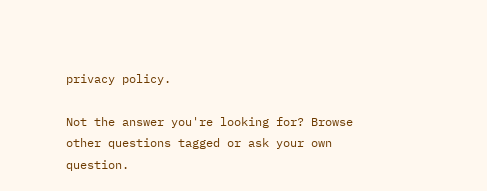privacy policy.

Not the answer you're looking for? Browse other questions tagged or ask your own question.